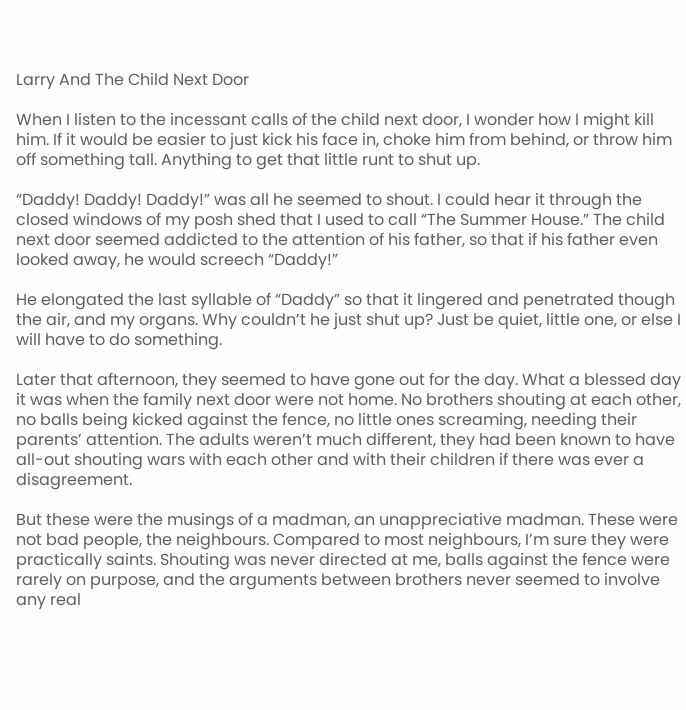Larry And The Child Next Door

When I listen to the incessant calls of the child next door, I wonder how I might kill him. If it would be easier to just kick his face in, choke him from behind, or throw him off something tall. Anything to get that little runt to shut up.

“Daddy! Daddy! Daddy!” was all he seemed to shout. I could hear it through the closed windows of my posh shed that I used to call “The Summer House.” The child next door seemed addicted to the attention of his father, so that if his father even looked away, he would screech “Daddy!”

He elongated the last syllable of “Daddy” so that it lingered and penetrated though the air, and my organs. Why couldn’t he just shut up? Just be quiet, little one, or else I will have to do something.

Later that afternoon, they seemed to have gone out for the day. What a blessed day it was when the family next door were not home. No brothers shouting at each other, no balls being kicked against the fence, no little ones screaming, needing their parents’ attention. The adults weren’t much different, they had been known to have all-out shouting wars with each other and with their children if there was ever a disagreement.

But these were the musings of a madman, an unappreciative madman. These were not bad people, the neighbours. Compared to most neighbours, I’m sure they were practically saints. Shouting was never directed at me, balls against the fence were rarely on purpose, and the arguments between brothers never seemed to involve any real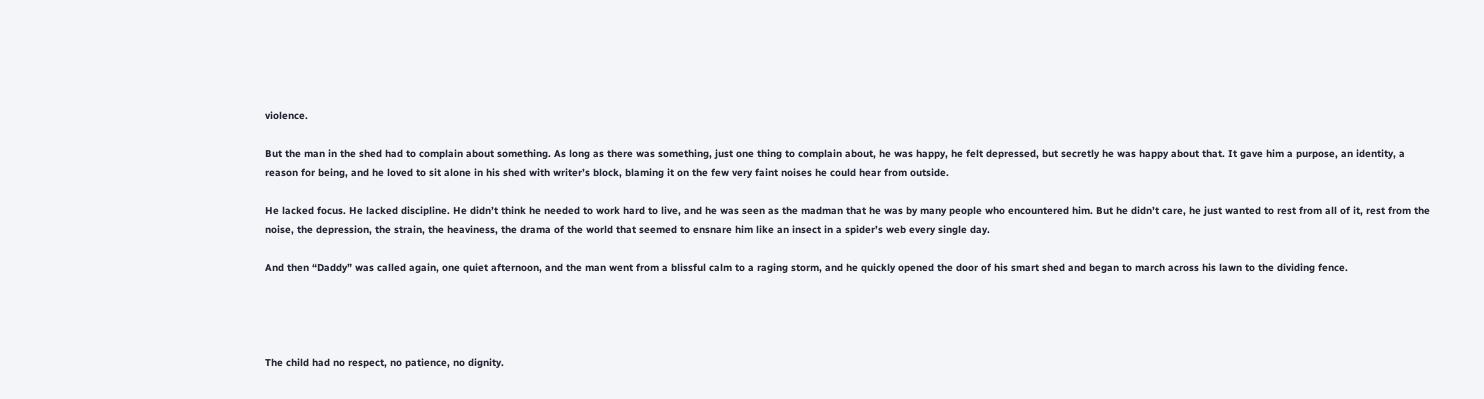violence.

But the man in the shed had to complain about something. As long as there was something, just one thing to complain about, he was happy, he felt depressed, but secretly he was happy about that. It gave him a purpose, an identity, a reason for being, and he loved to sit alone in his shed with writer’s block, blaming it on the few very faint noises he could hear from outside.

He lacked focus. He lacked discipline. He didn’t think he needed to work hard to live, and he was seen as the madman that he was by many people who encountered him. But he didn’t care, he just wanted to rest from all of it, rest from the noise, the depression, the strain, the heaviness, the drama of the world that seemed to ensnare him like an insect in a spider’s web every single day.

And then “Daddy” was called again, one quiet afternoon, and the man went from a blissful calm to a raging storm, and he quickly opened the door of his smart shed and began to march across his lawn to the dividing fence.




The child had no respect, no patience, no dignity.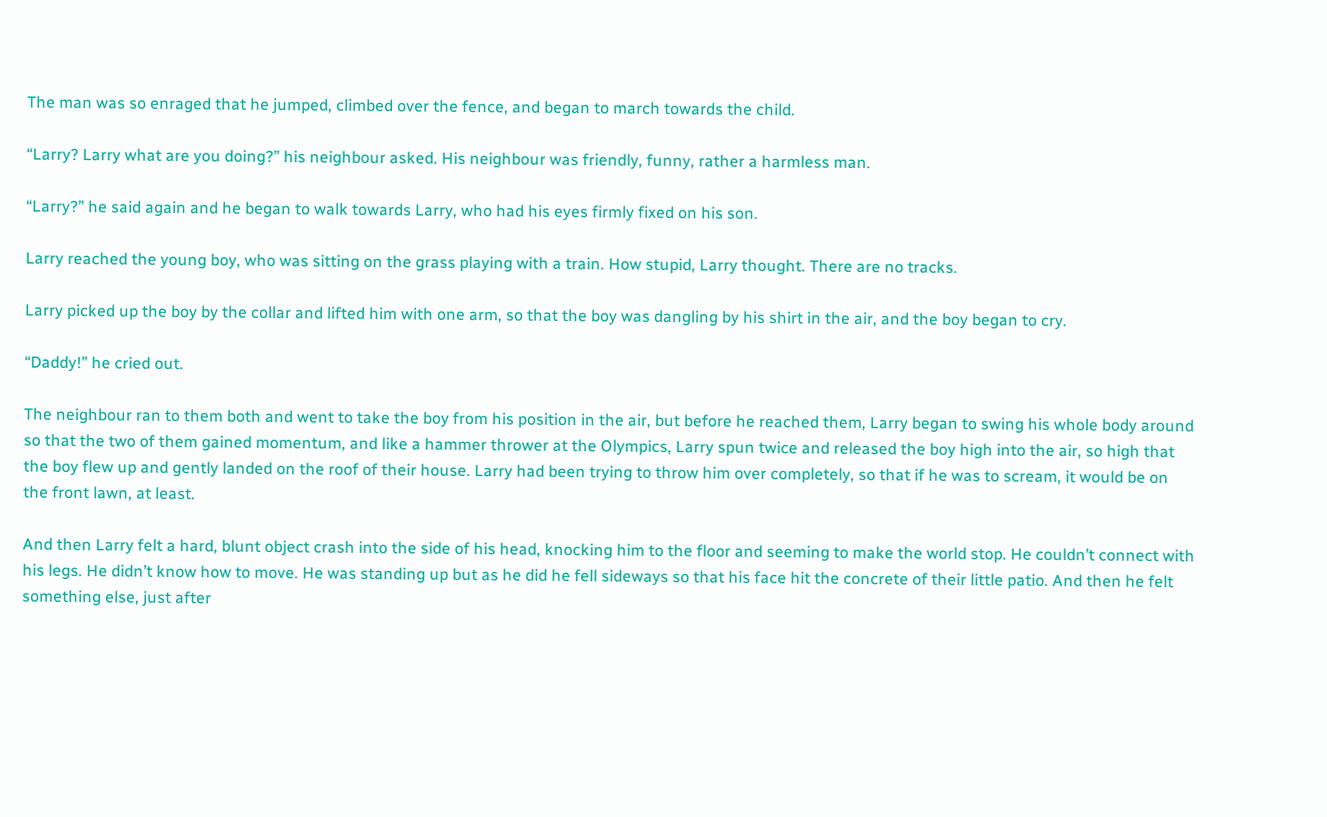The man was so enraged that he jumped, climbed over the fence, and began to march towards the child.

“Larry? Larry what are you doing?” his neighbour asked. His neighbour was friendly, funny, rather a harmless man.

“Larry?” he said again and he began to walk towards Larry, who had his eyes firmly fixed on his son.

Larry reached the young boy, who was sitting on the grass playing with a train. How stupid, Larry thought. There are no tracks.

Larry picked up the boy by the collar and lifted him with one arm, so that the boy was dangling by his shirt in the air, and the boy began to cry.

“Daddy!” he cried out.

The neighbour ran to them both and went to take the boy from his position in the air, but before he reached them, Larry began to swing his whole body around so that the two of them gained momentum, and like a hammer thrower at the Olympics, Larry spun twice and released the boy high into the air, so high that the boy flew up and gently landed on the roof of their house. Larry had been trying to throw him over completely, so that if he was to scream, it would be on the front lawn, at least.

And then Larry felt a hard, blunt object crash into the side of his head, knocking him to the floor and seeming to make the world stop. He couldn’t connect with his legs. He didn’t know how to move. He was standing up but as he did he fell sideways so that his face hit the concrete of their little patio. And then he felt something else, just after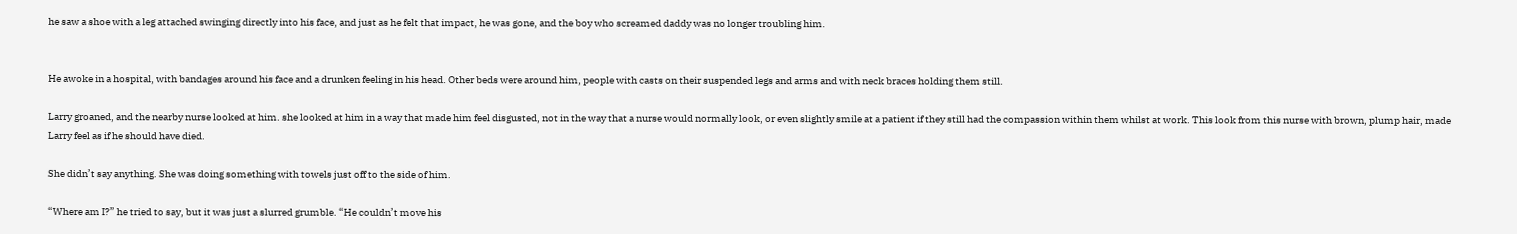he saw a shoe with a leg attached swinging directly into his face, and just as he felt that impact, he was gone, and the boy who screamed daddy was no longer troubling him.


He awoke in a hospital, with bandages around his face and a drunken feeling in his head. Other beds were around him, people with casts on their suspended legs and arms and with neck braces holding them still.

Larry groaned, and the nearby nurse looked at him. she looked at him in a way that made him feel disgusted, not in the way that a nurse would normally look, or even slightly smile at a patient if they still had the compassion within them whilst at work. This look from this nurse with brown, plump hair, made Larry feel as if he should have died.

She didn’t say anything. She was doing something with towels just off to the side of him.

“Where am I?” he tried to say, but it was just a slurred grumble. “He couldn’t move his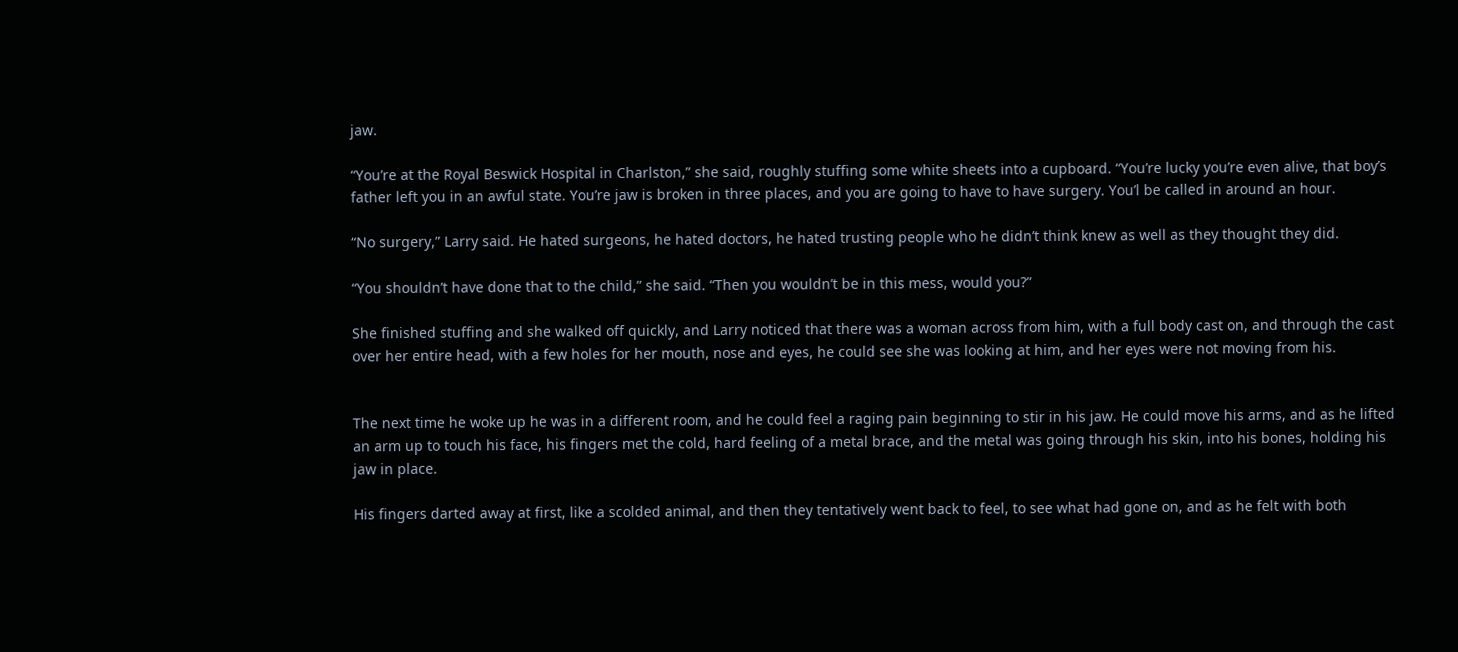jaw.

“You’re at the Royal Beswick Hospital in Charlston,” she said, roughly stuffing some white sheets into a cupboard. “You’re lucky you’re even alive, that boy’s father left you in an awful state. You’re jaw is broken in three places, and you are going to have to have surgery. You’l be called in around an hour.

“No surgery,” Larry said. He hated surgeons, he hated doctors, he hated trusting people who he didn’t think knew as well as they thought they did.

“You shouldn’t have done that to the child,” she said. “Then you wouldn’t be in this mess, would you?”

She finished stuffing and she walked off quickly, and Larry noticed that there was a woman across from him, with a full body cast on, and through the cast over her entire head, with a few holes for her mouth, nose and eyes, he could see she was looking at him, and her eyes were not moving from his.


The next time he woke up he was in a different room, and he could feel a raging pain beginning to stir in his jaw. He could move his arms, and as he lifted an arm up to touch his face, his fingers met the cold, hard feeling of a metal brace, and the metal was going through his skin, into his bones, holding his jaw in place.

His fingers darted away at first, like a scolded animal, and then they tentatively went back to feel, to see what had gone on, and as he felt with both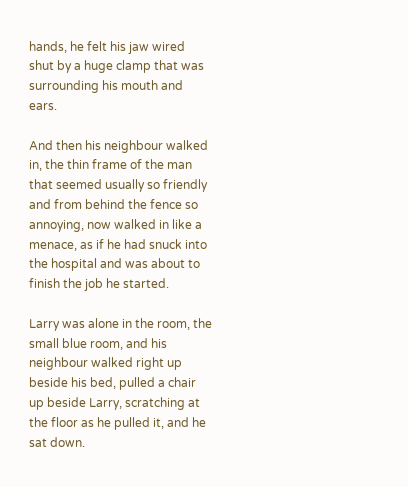hands, he felt his jaw wired shut by a huge clamp that was surrounding his mouth and ears.

And then his neighbour walked in, the thin frame of the man that seemed usually so friendly and from behind the fence so annoying, now walked in like a menace, as if he had snuck into the hospital and was about to finish the job he started.

Larry was alone in the room, the small blue room, and his neighbour walked right up beside his bed, pulled a chair up beside Larry, scratching at the floor as he pulled it, and he sat down.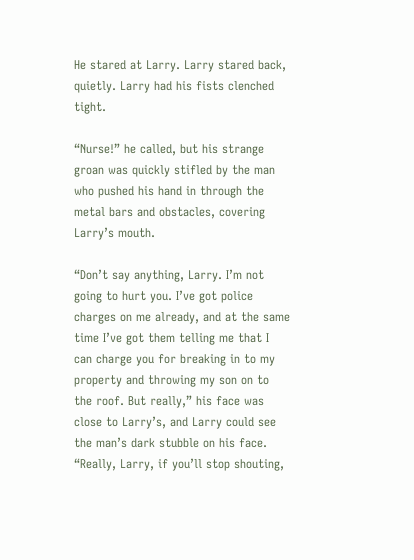He stared at Larry. Larry stared back, quietly. Larry had his fists clenched tight.

“Nurse!” he called, but his strange groan was quickly stifled by the man who pushed his hand in through the metal bars and obstacles, covering Larry’s mouth.

“Don’t say anything, Larry. I’m not going to hurt you. I’ve got police charges on me already, and at the same time I’ve got them telling me that I can charge you for breaking in to my property and throwing my son on to the roof. But really,” his face was close to Larry’s, and Larry could see the man’s dark stubble on his face. “Really, Larry, if you’ll stop shouting,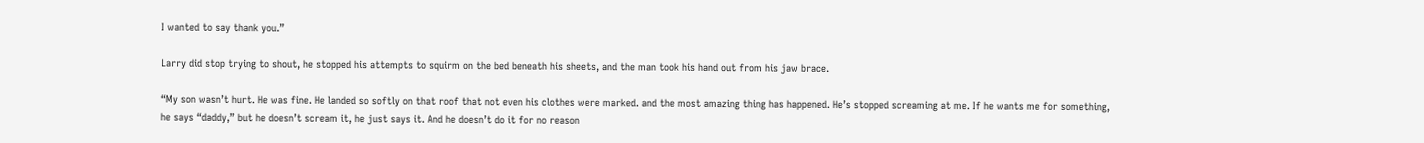I wanted to say thank you.”

Larry did stop trying to shout, he stopped his attempts to squirm on the bed beneath his sheets, and the man took his hand out from his jaw brace.

“My son wasn’t hurt. He was fine. He landed so softly on that roof that not even his clothes were marked. and the most amazing thing has happened. He’s stopped screaming at me. If he wants me for something, he says “daddy,” but he doesn’t scream it, he just says it. And he doesn’t do it for no reason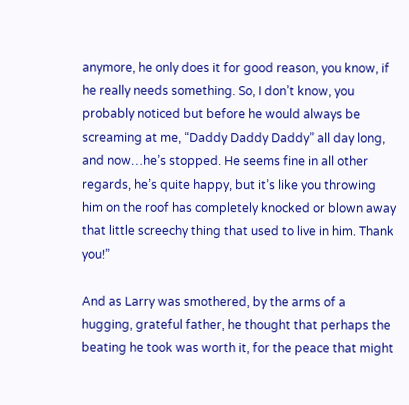anymore, he only does it for good reason, you know, if he really needs something. So, I don’t know, you probably noticed but before he would always be screaming at me, “Daddy Daddy Daddy” all day long, and now…he’s stopped. He seems fine in all other regards, he’s quite happy, but it’s like you throwing him on the roof has completely knocked or blown away that little screechy thing that used to live in him. Thank you!”

And as Larry was smothered, by the arms of a hugging, grateful father, he thought that perhaps the beating he took was worth it, for the peace that might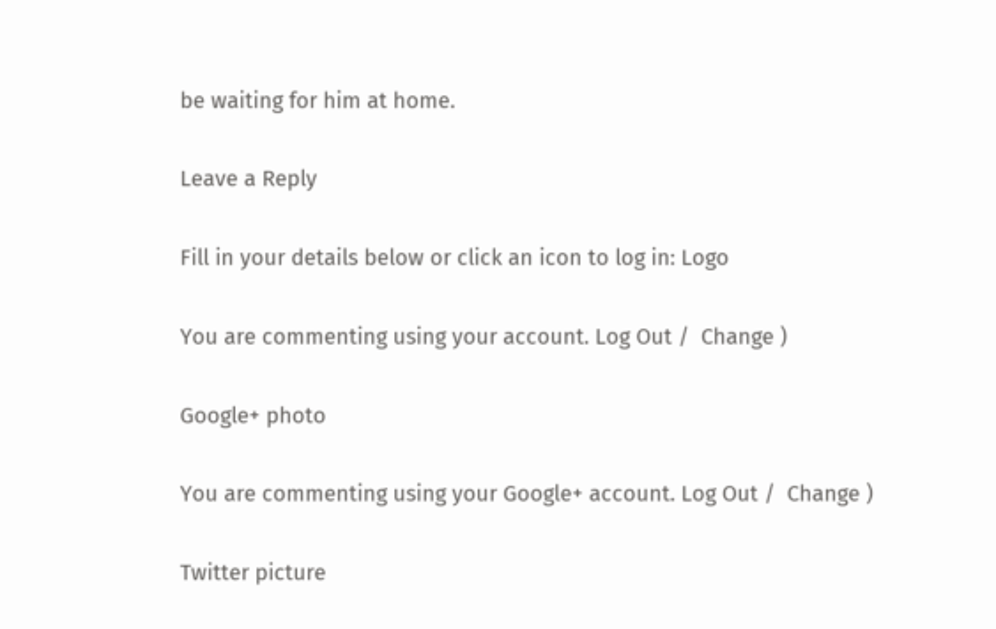be waiting for him at home.

Leave a Reply

Fill in your details below or click an icon to log in: Logo

You are commenting using your account. Log Out /  Change )

Google+ photo

You are commenting using your Google+ account. Log Out /  Change )

Twitter picture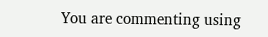You are commenting using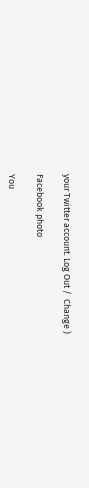your Twitter account. Log Out /  Change )

Facebook photo

You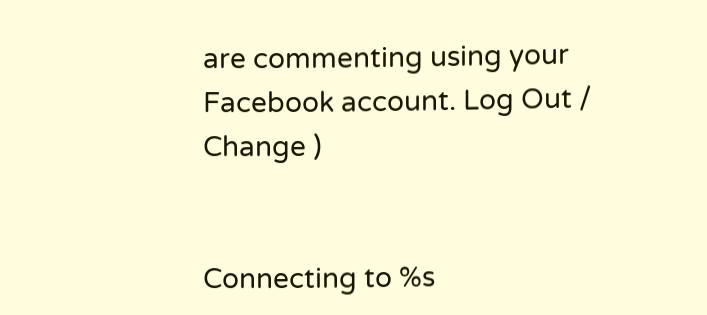are commenting using your Facebook account. Log Out /  Change )


Connecting to %s